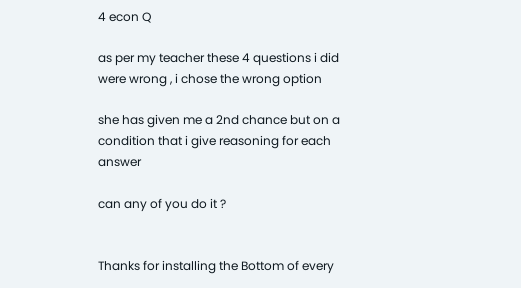4 econ Q

as per my teacher these 4 questions i did were wrong , i chose the wrong option

she has given me a 2nd chance but on a condition that i give reasoning for each answer

can any of you do it ?


Thanks for installing the Bottom of every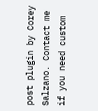post plugin by Corey Salzano. Contact me if you need custom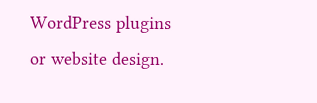WordPress plugins or website design.